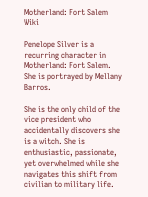Motherland: Fort Salem Wiki

Penelope Silver is a recurring character in Motherland: Fort Salem. She is portrayed by Mellany Barros.

She is the only child of the vice president who accidentally discovers she is a witch. She is enthusiastic, passionate, yet overwhelmed while she navigates this shift from civilian to military life.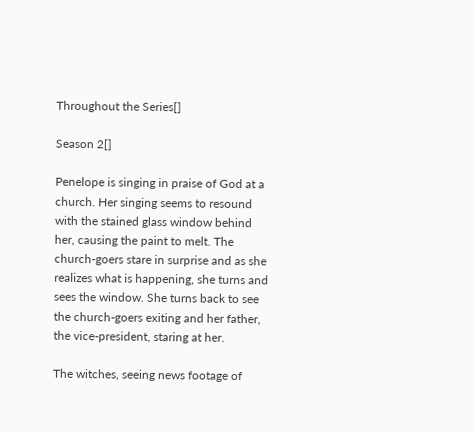Throughout the Series[]

Season 2[]

Penelope is singing in praise of God at a church. Her singing seems to resound with the stained glass window behind her, causing the paint to melt. The church-goers stare in surprise and as she realizes what is happening, she turns and sees the window. She turns back to see the church-goers exiting and her father, the vice-president, staring at her.

The witches, seeing news footage of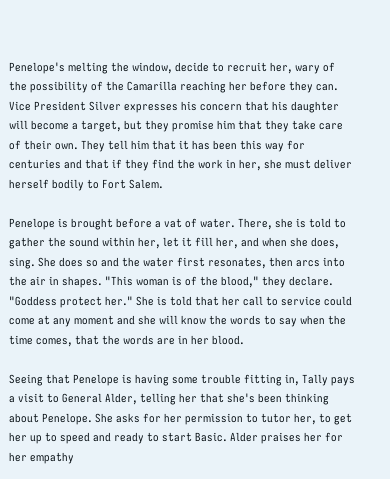Penelope's melting the window, decide to recruit her, wary of the possibility of the Camarilla reaching her before they can. Vice President Silver expresses his concern that his daughter will become a target, but they promise him that they take care of their own. They tell him that it has been this way for centuries and that if they find the work in her, she must deliver herself bodily to Fort Salem.

Penelope is brought before a vat of water. There, she is told to gather the sound within her, let it fill her, and when she does, sing. She does so and the water first resonates, then arcs into the air in shapes. "This woman is of the blood," they declare. "Goddess protect her." She is told that her call to service could come at any moment and she will know the words to say when the time comes, that the words are in her blood.

Seeing that Penelope is having some trouble fitting in, Tally pays a visit to General Alder, telling her that she's been thinking about Penelope. She asks for her permission to tutor her, to get her up to speed and ready to start Basic. Alder praises her for her empathy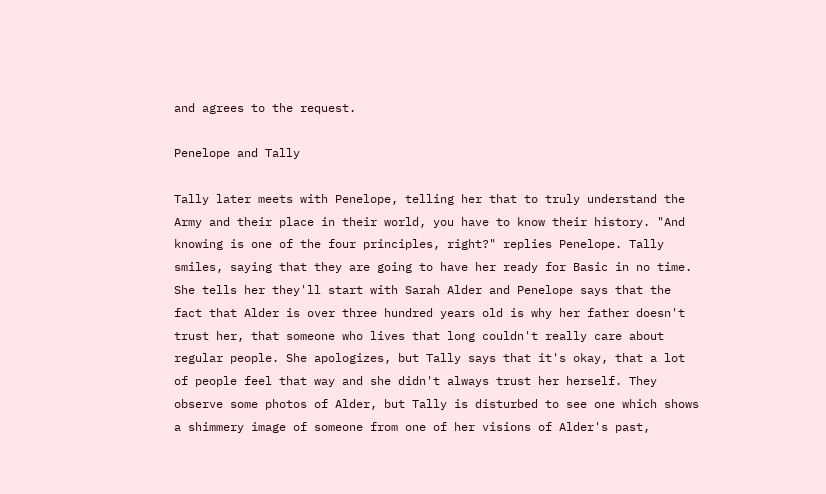and agrees to the request.

Penelope and Tally

Tally later meets with Penelope, telling her that to truly understand the Army and their place in their world, you have to know their history. "And knowing is one of the four principles, right?" replies Penelope. Tally smiles, saying that they are going to have her ready for Basic in no time. She tells her they'll start with Sarah Alder and Penelope says that the fact that Alder is over three hundred years old is why her father doesn't trust her, that someone who lives that long couldn't really care about regular people. She apologizes, but Tally says that it's okay, that a lot of people feel that way and she didn't always trust her herself. They observe some photos of Alder, but Tally is disturbed to see one which shows a shimmery image of someone from one of her visions of Alder's past,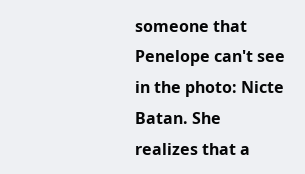someone that Penelope can't see in the photo: Nicte Batan. She realizes that a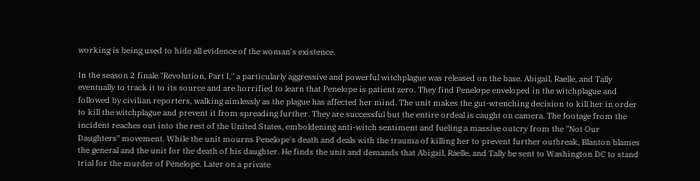working is being used to hide all evidence of the woman's existence.

In the season 2 finale "Revolution, Part I," a particularly aggressive and powerful witchplague was released on the base. Abigail, Raelle, and Tally eventually to track it to its source and are horrified to learn that Penelope is patient zero. They find Penelope enveloped in the witchplague and followed by civilian reporters, walking aimlessly as the plague has affected her mind. The unit makes the gut-wrenching decision to kill her in order to kill the witchplague and prevent it from spreading further. They are successful but the entire ordeal is caught on camera. The footage from the incident reaches out into the rest of the United States, emboldening anti-witch sentiment and fueling a massive outcry from the "Not Our Daughters" movement. While the unit mourns Penelope's death and deals with the trauma of killing her to prevent further outbreak, Blanton blames the general and the unit for the death of his daughter. He finds the unit and demands that Abigail, Raelle, and Tally be sent to Washington DC to stand trial for the murder of Penelope. Later on a private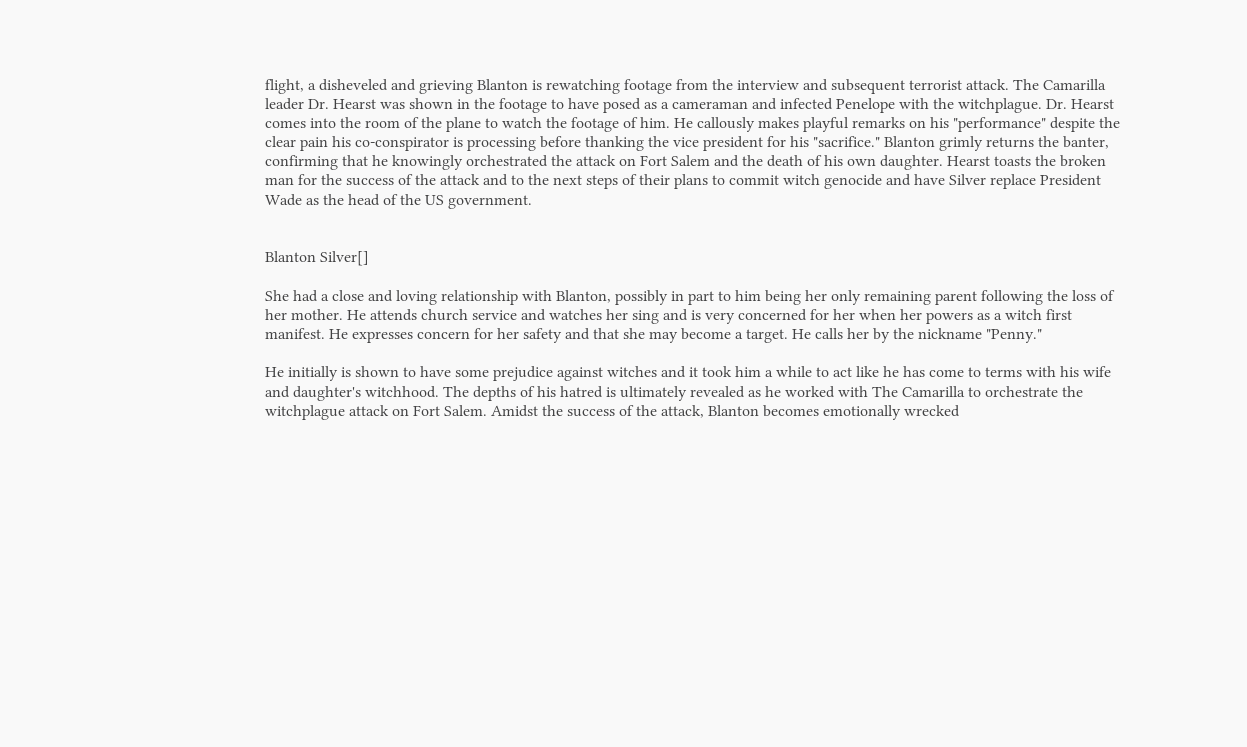flight, a disheveled and grieving Blanton is rewatching footage from the interview and subsequent terrorist attack. The Camarilla leader Dr. Hearst was shown in the footage to have posed as a cameraman and infected Penelope with the witchplague. Dr. Hearst comes into the room of the plane to watch the footage of him. He callously makes playful remarks on his "performance" despite the clear pain his co-conspirator is processing before thanking the vice president for his "sacrifice." Blanton grimly returns the banter, confirming that he knowingly orchestrated the attack on Fort Salem and the death of his own daughter. Hearst toasts the broken man for the success of the attack and to the next steps of their plans to commit witch genocide and have Silver replace President Wade as the head of the US government.


Blanton Silver[]

She had a close and loving relationship with Blanton, possibly in part to him being her only remaining parent following the loss of her mother. He attends church service and watches her sing and is very concerned for her when her powers as a witch first manifest. He expresses concern for her safety and that she may become a target. He calls her by the nickname "Penny."

He initially is shown to have some prejudice against witches and it took him a while to act like he has come to terms with his wife and daughter's witchhood. The depths of his hatred is ultimately revealed as he worked with The Camarilla to orchestrate the witchplague attack on Fort Salem. Amidst the success of the attack, Blanton becomes emotionally wrecked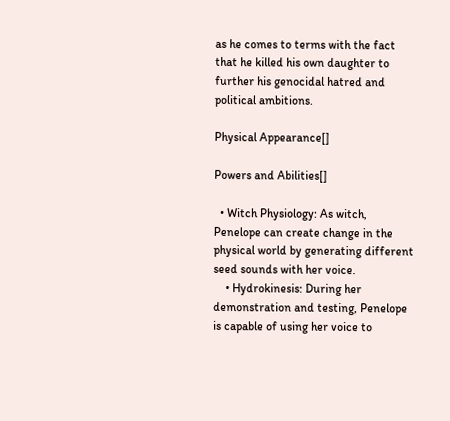as he comes to terms with the fact that he killed his own daughter to further his genocidal hatred and political ambitions.

Physical Appearance[]

Powers and Abilities[]

  • Witch Physiology: As witch, Penelope can create change in the physical world by generating different seed sounds with her voice.
    • Hydrokinesis: During her demonstration and testing, Penelope is capable of using her voice to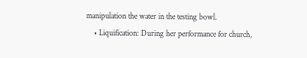manipulation the water in the testing bowl.
    • Liquification: During her performance for church,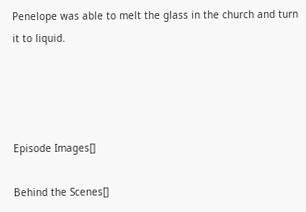Penelope was able to melt the glass in the church and turn it to liquid.




Episode Images[]

Behind the Scenes[]